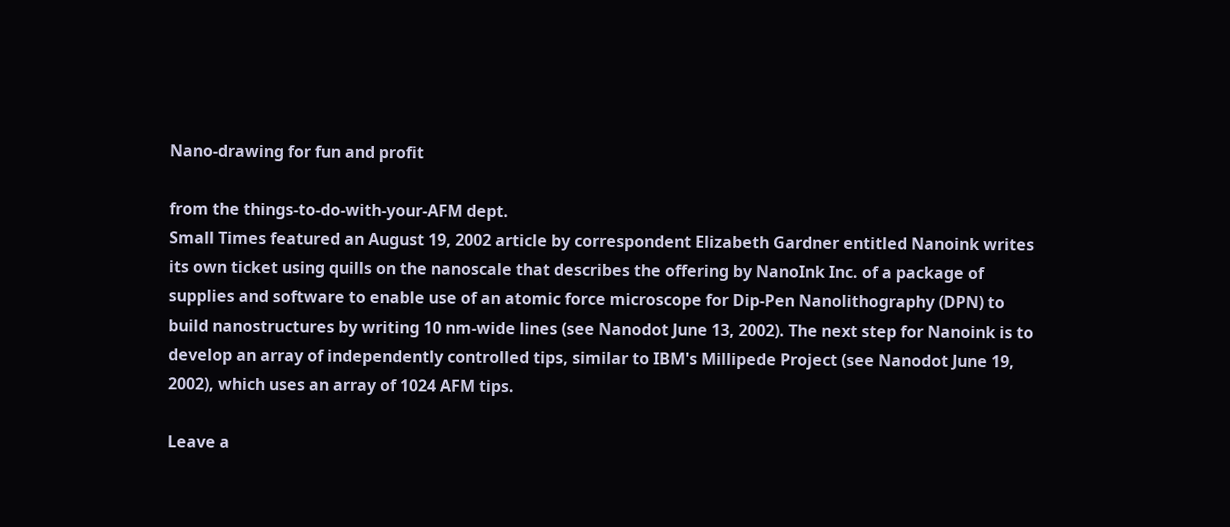Nano-drawing for fun and profit

from the things-to-do-with-your-AFM dept.
Small Times featured an August 19, 2002 article by correspondent Elizabeth Gardner entitled Nanoink writes its own ticket using quills on the nanoscale that describes the offering by NanoInk Inc. of a package of supplies and software to enable use of an atomic force microscope for Dip-Pen Nanolithography (DPN) to build nanostructures by writing 10 nm-wide lines (see Nanodot June 13, 2002). The next step for Nanoink is to develop an array of independently controlled tips, similar to IBM's Millipede Project (see Nanodot June 19, 2002), which uses an array of 1024 AFM tips.

Leave a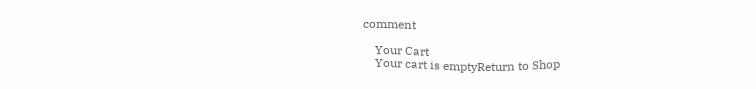comment

    Your Cart
    Your cart is emptyReturn to Shop